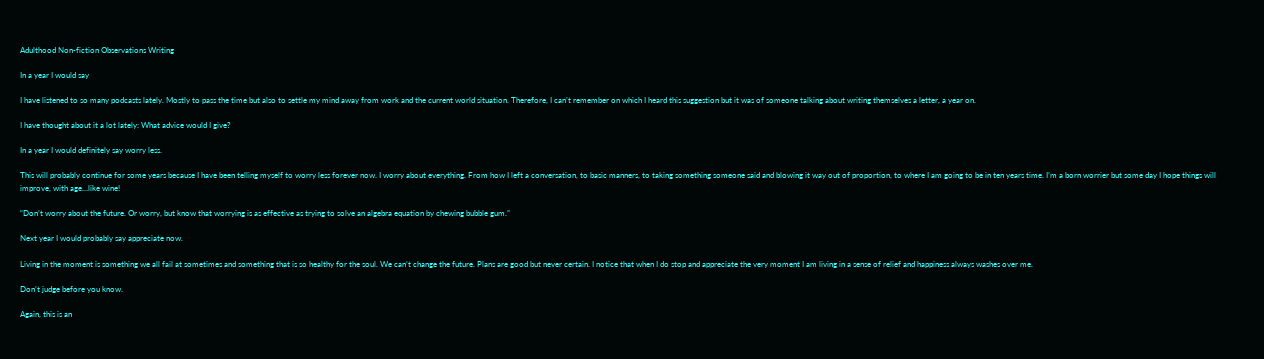Adulthood Non-fiction Observations Writing

In a year I would say

I have listened to so many podcasts lately. Mostly to pass the time but also to settle my mind away from work and the current world situation. Therefore, I can’t remember on which I heard this suggestion but it was of someone talking about writing themselves a letter, a year on.

I have thought about it a lot lately: What advice would I give?

In a year I would definitely say worry less.

This will probably continue for some years because I have been telling myself to worry less forever now. I worry about everything. From how I left a conversation, to basic manners, to taking something someone said and blowing it way out of proportion, to where I am going to be in ten years time. I’m a born worrier but some day I hope things will improve, with age…like wine!

“Don’t worry about the future. Or worry, but know that worrying is as effective as trying to solve an algebra equation by chewing bubble gum.”

Next year I would probably say appreciate now.

Living in the moment is something we all fail at sometimes and something that is so healthy for the soul. We can’t change the future. Plans are good but never certain. I notice that when I do stop and appreciate the very moment I am living in a sense of relief and happiness always washes over me.

Don’t judge before you know.

Again, this is an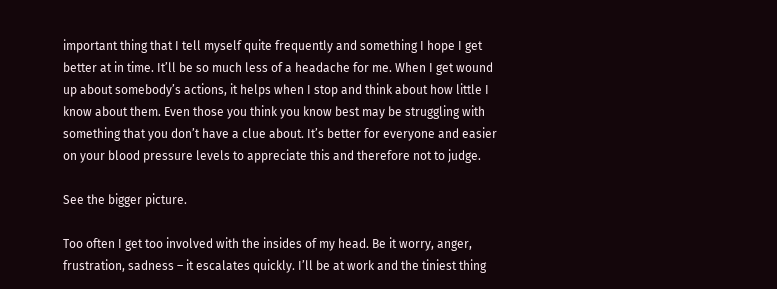important thing that I tell myself quite frequently and something I hope I get better at in time. It’ll be so much less of a headache for me. When I get wound up about somebody’s actions, it helps when I stop and think about how little I know about them. Even those you think you know best may be struggling with something that you don’t have a clue about. It’s better for everyone and easier on your blood pressure levels to appreciate this and therefore not to judge.

See the bigger picture.

Too often I get too involved with the insides of my head. Be it worry, anger, frustration, sadness – it escalates quickly. I’ll be at work and the tiniest thing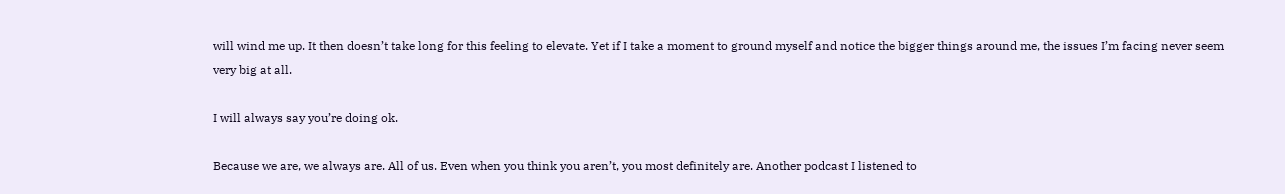will wind me up. It then doesn’t take long for this feeling to elevate. Yet if I take a moment to ground myself and notice the bigger things around me, the issues I’m facing never seem very big at all.

I will always say you’re doing ok.

Because we are, we always are. All of us. Even when you think you aren’t, you most definitely are. Another podcast I listened to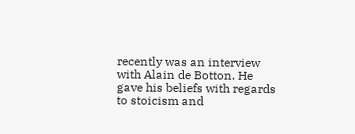recently was an interview with Alain de Botton. He gave his beliefs with regards to stoicism and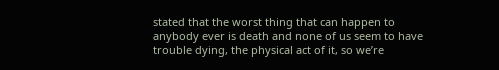stated that the worst thing that can happen to anybody ever is death and none of us seem to have trouble dying, the physical act of it, so we’re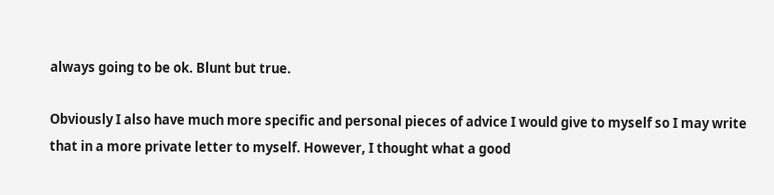always going to be ok. Blunt but true.

Obviously I also have much more specific and personal pieces of advice I would give to myself so I may write that in a more private letter to myself. However, I thought what a good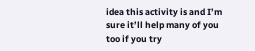idea this activity is and I’m sure it’ll help many of you too if you try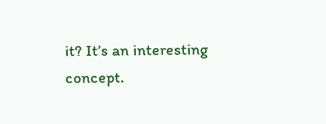it? It’s an interesting concept.